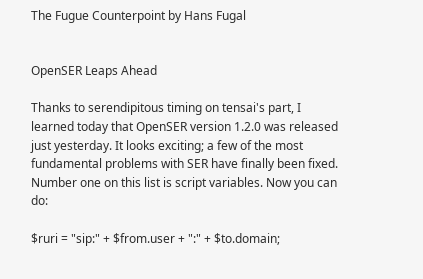The Fugue Counterpoint by Hans Fugal


OpenSER Leaps Ahead

Thanks to serendipitous timing on tensai's part, I learned today that OpenSER version 1.2.0 was released just yesterday. It looks exciting; a few of the most fundamental problems with SER have finally been fixed. Number one on this list is script variables. Now you can do:

$ruri = "sip:" + $from.user + ":" + $to.domain;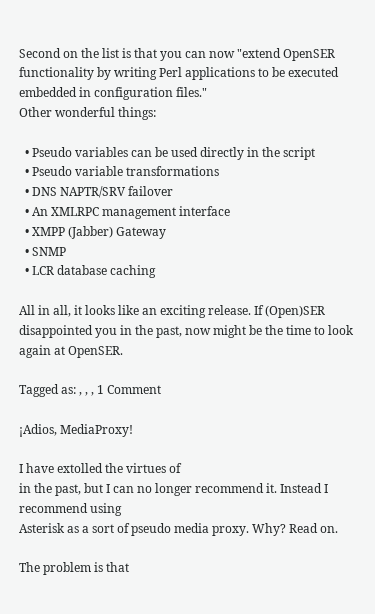Second on the list is that you can now "extend OpenSER functionality by writing Perl applications to be executed embedded in configuration files."
Other wonderful things:

  • Pseudo variables can be used directly in the script
  • Pseudo variable transformations
  • DNS NAPTR/SRV failover
  • An XMLRPC management interface
  • XMPP (Jabber) Gateway
  • SNMP
  • LCR database caching

All in all, it looks like an exciting release. If (Open)SER disappointed you in the past, now might be the time to look again at OpenSER.

Tagged as: , , , 1 Comment

¡Adios, MediaProxy!

I have extolled the virtues of
in the past, but I can no longer recommend it. Instead I recommend using
Asterisk as a sort of pseudo media proxy. Why? Read on.

The problem is that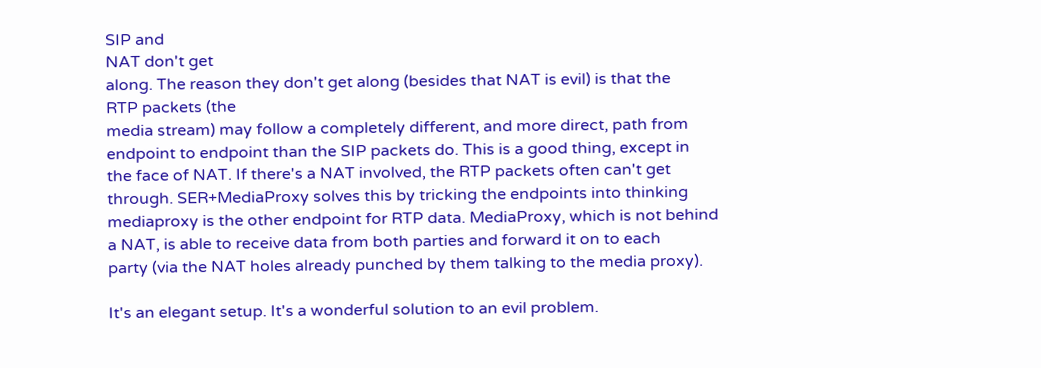SIP and
NAT don't get
along. The reason they don't get along (besides that NAT is evil) is that the
RTP packets (the
media stream) may follow a completely different, and more direct, path from
endpoint to endpoint than the SIP packets do. This is a good thing, except in
the face of NAT. If there's a NAT involved, the RTP packets often can't get
through. SER+MediaProxy solves this by tricking the endpoints into thinking
mediaproxy is the other endpoint for RTP data. MediaProxy, which is not behind
a NAT, is able to receive data from both parties and forward it on to each
party (via the NAT holes already punched by them talking to the media proxy).

It's an elegant setup. It's a wonderful solution to an evil problem.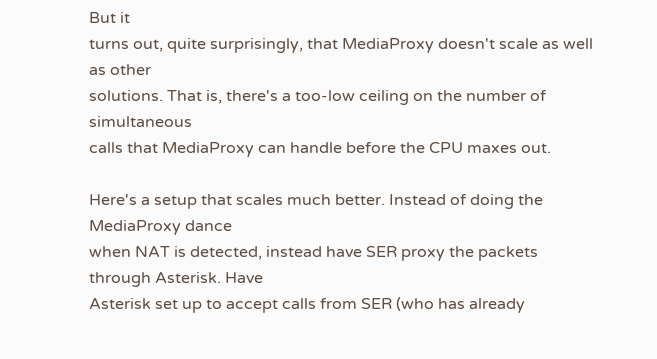But it
turns out, quite surprisingly, that MediaProxy doesn't scale as well as other
solutions. That is, there's a too-low ceiling on the number of simultaneous
calls that MediaProxy can handle before the CPU maxes out.

Here's a setup that scales much better. Instead of doing the MediaProxy dance
when NAT is detected, instead have SER proxy the packets through Asterisk. Have
Asterisk set up to accept calls from SER (who has already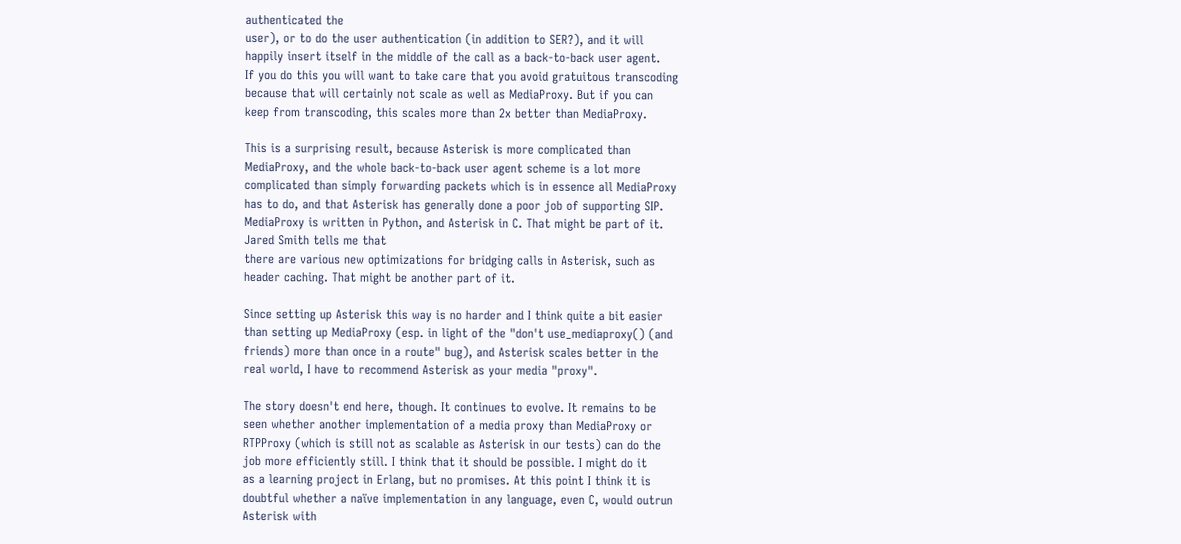authenticated the
user), or to do the user authentication (in addition to SER?), and it will
happily insert itself in the middle of the call as a back-to-back user agent.
If you do this you will want to take care that you avoid gratuitous transcoding
because that will certainly not scale as well as MediaProxy. But if you can
keep from transcoding, this scales more than 2x better than MediaProxy.

This is a surprising result, because Asterisk is more complicated than
MediaProxy, and the whole back-to-back user agent scheme is a lot more
complicated than simply forwarding packets which is in essence all MediaProxy
has to do, and that Asterisk has generally done a poor job of supporting SIP.
MediaProxy is written in Python, and Asterisk in C. That might be part of it.
Jared Smith tells me that
there are various new optimizations for bridging calls in Asterisk, such as
header caching. That might be another part of it.

Since setting up Asterisk this way is no harder and I think quite a bit easier
than setting up MediaProxy (esp. in light of the "don't use_mediaproxy() (and
friends) more than once in a route" bug), and Asterisk scales better in the
real world, I have to recommend Asterisk as your media "proxy".

The story doesn't end here, though. It continues to evolve. It remains to be
seen whether another implementation of a media proxy than MediaProxy or
RTPProxy (which is still not as scalable as Asterisk in our tests) can do the
job more efficiently still. I think that it should be possible. I might do it
as a learning project in Erlang, but no promises. At this point I think it is
doubtful whether a naïve implementation in any language, even C, would outrun
Asterisk with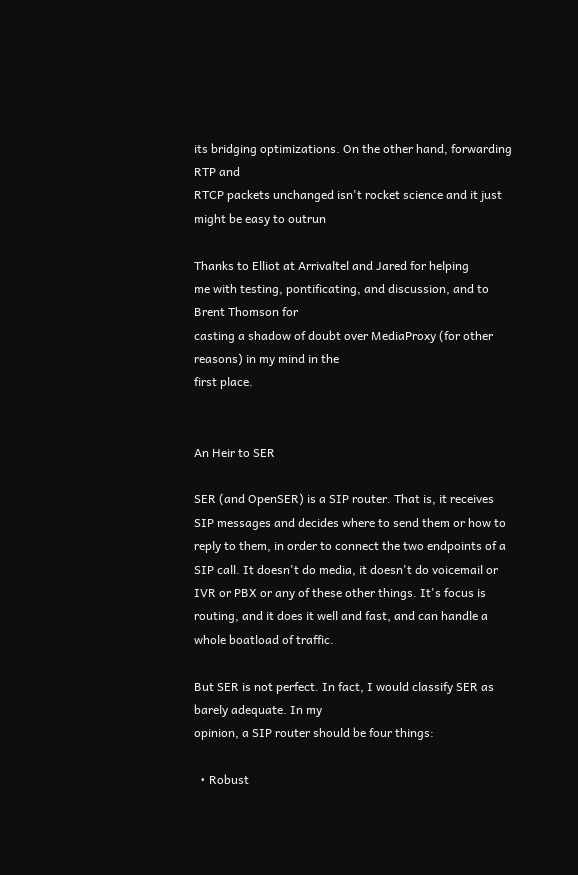its bridging optimizations. On the other hand, forwarding RTP and
RTCP packets unchanged isn't rocket science and it just might be easy to outrun

Thanks to Elliot at Arrivaltel and Jared for helping
me with testing, pontificating, and discussion, and to Brent Thomson for
casting a shadow of doubt over MediaProxy (for other reasons) in my mind in the
first place.


An Heir to SER

SER (and OpenSER) is a SIP router. That is, it receives SIP messages and decides where to send them or how to reply to them, in order to connect the two endpoints of a SIP call. It doesn't do media, it doesn't do voicemail or IVR or PBX or any of these other things. It's focus is routing, and it does it well and fast, and can handle a whole boatload of traffic.

But SER is not perfect. In fact, I would classify SER as barely adequate. In my
opinion, a SIP router should be four things:

  • Robust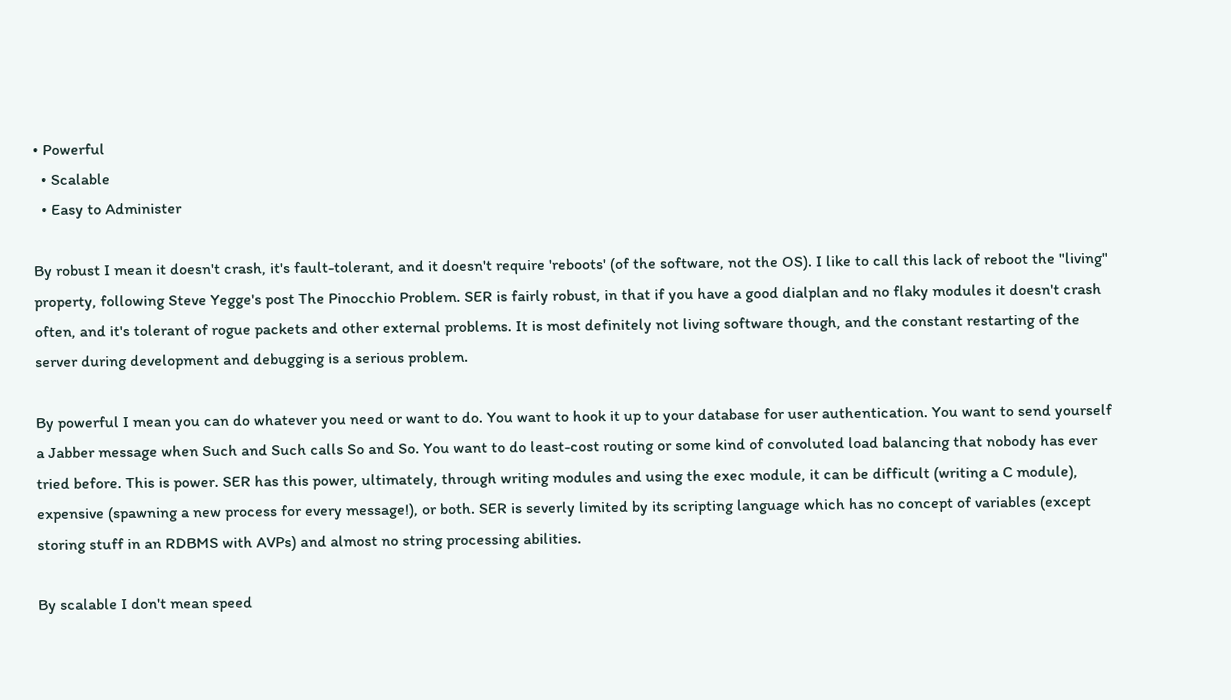• Powerful
  • Scalable
  • Easy to Administer

By robust I mean it doesn't crash, it's fault-tolerant, and it doesn't require 'reboots' (of the software, not the OS). I like to call this lack of reboot the "living" property, following Steve Yegge's post The Pinocchio Problem. SER is fairly robust, in that if you have a good dialplan and no flaky modules it doesn't crash often, and it's tolerant of rogue packets and other external problems. It is most definitely not living software though, and the constant restarting of the server during development and debugging is a serious problem.

By powerful I mean you can do whatever you need or want to do. You want to hook it up to your database for user authentication. You want to send yourself a Jabber message when Such and Such calls So and So. You want to do least-cost routing or some kind of convoluted load balancing that nobody has ever tried before. This is power. SER has this power, ultimately, through writing modules and using the exec module, it can be difficult (writing a C module), expensive (spawning a new process for every message!), or both. SER is severly limited by its scripting language which has no concept of variables (except storing stuff in an RDBMS with AVPs) and almost no string processing abilities.

By scalable I don't mean speed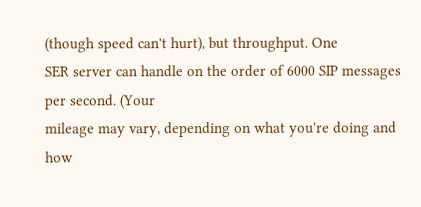(though speed can't hurt), but throughput. One
SER server can handle on the order of 6000 SIP messages per second. (Your
mileage may vary, depending on what you're doing and how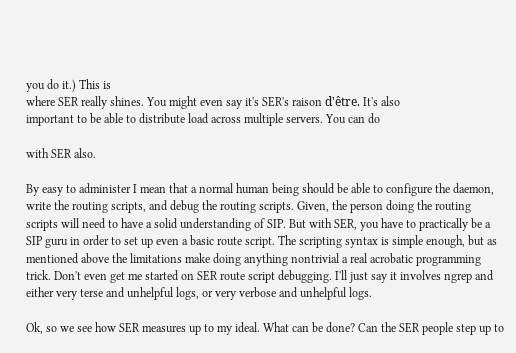you do it.) This is
where SER really shines. You might even say it's SER's raison d'être. It's also
important to be able to distribute load across multiple servers. You can do

with SER also.

By easy to administer I mean that a normal human being should be able to configure the daemon, write the routing scripts, and debug the routing scripts. Given, the person doing the routing scripts will need to have a solid understanding of SIP. But with SER, you have to practically be a SIP guru in order to set up even a basic route script. The scripting syntax is simple enough, but as mentioned above the limitations make doing anything nontrivial a real acrobatic programming trick. Don't even get me started on SER route script debugging. I'll just say it involves ngrep and either very terse and unhelpful logs, or very verbose and unhelpful logs.

Ok, so we see how SER measures up to my ideal. What can be done? Can the SER people step up to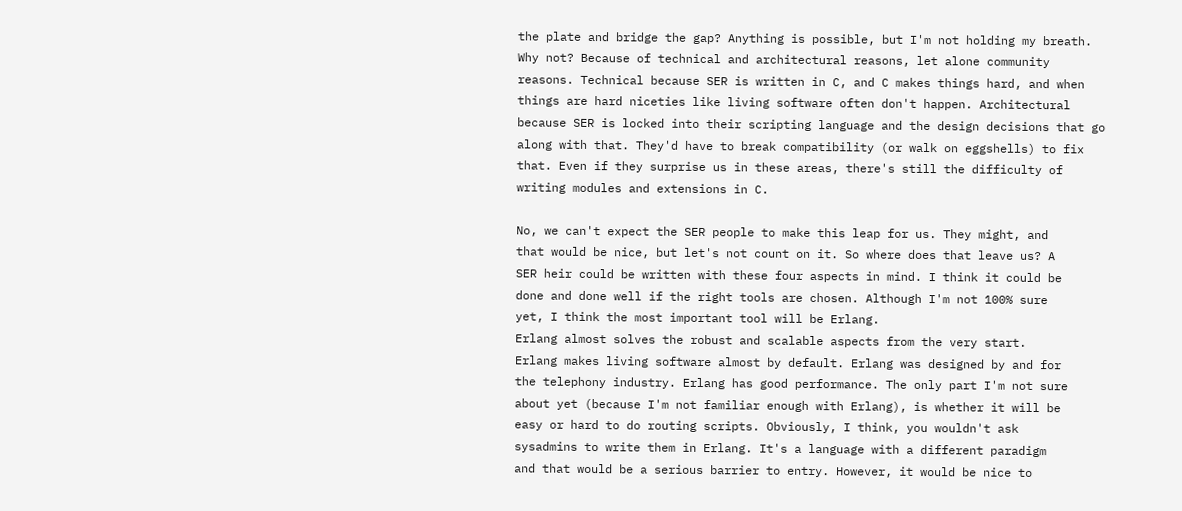the plate and bridge the gap? Anything is possible, but I'm not holding my breath. Why not? Because of technical and architectural reasons, let alone community reasons. Technical because SER is written in C, and C makes things hard, and when things are hard niceties like living software often don't happen. Architectural because SER is locked into their scripting language and the design decisions that go along with that. They'd have to break compatibility (or walk on eggshells) to fix that. Even if they surprise us in these areas, there's still the difficulty of writing modules and extensions in C.

No, we can't expect the SER people to make this leap for us. They might, and
that would be nice, but let's not count on it. So where does that leave us? A
SER heir could be written with these four aspects in mind. I think it could be
done and done well if the right tools are chosen. Although I'm not 100% sure
yet, I think the most important tool will be Erlang.
Erlang almost solves the robust and scalable aspects from the very start.
Erlang makes living software almost by default. Erlang was designed by and for
the telephony industry. Erlang has good performance. The only part I'm not sure
about yet (because I'm not familiar enough with Erlang), is whether it will be
easy or hard to do routing scripts. Obviously, I think, you wouldn't ask
sysadmins to write them in Erlang. It's a language with a different paradigm
and that would be a serious barrier to entry. However, it would be nice to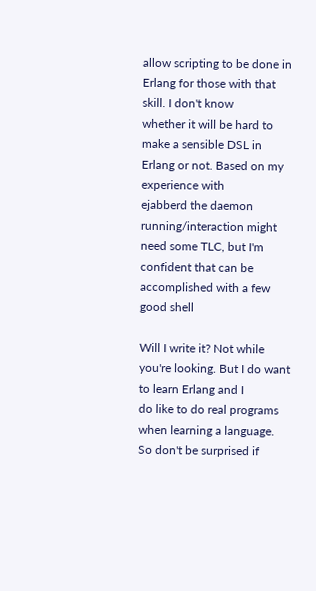allow scripting to be done in Erlang for those with that skill. I don't know
whether it will be hard to make a sensible DSL in Erlang or not. Based on my experience with
ejabberd the daemon running/interaction might
need some TLC, but I'm confident that can be accomplished with a few good shell

Will I write it? Not while you're looking. But I do want to learn Erlang and I
do like to do real programs when learning a language. So don't be surprised if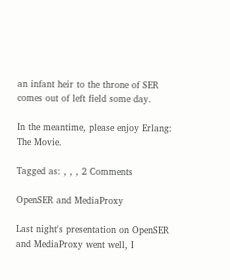an infant heir to the throne of SER comes out of left field some day.

In the meantime, please enjoy Erlang: The Movie.

Tagged as: , , , 2 Comments

OpenSER and MediaProxy

Last night's presentation on OpenSER and MediaProxy went well, I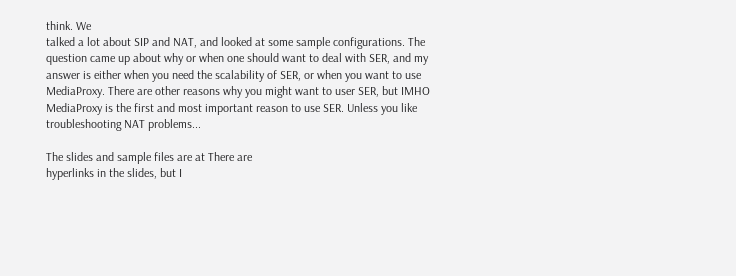think. We
talked a lot about SIP and NAT, and looked at some sample configurations. The
question came up about why or when one should want to deal with SER, and my
answer is either when you need the scalability of SER, or when you want to use
MediaProxy. There are other reasons why you might want to user SER, but IMHO
MediaProxy is the first and most important reason to use SER. Unless you like
troubleshooting NAT problems...

The slides and sample files are at There are
hyperlinks in the slides, but I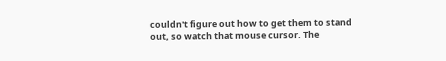couldn't figure out how to get them to stand
out, so watch that mouse cursor. The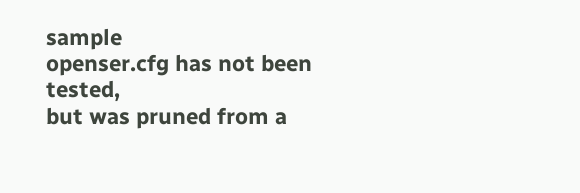sample
openser.cfg has not been tested,
but was pruned from a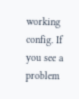working config. If you see a problem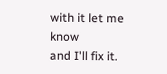with it let me know
and I'll fix it.